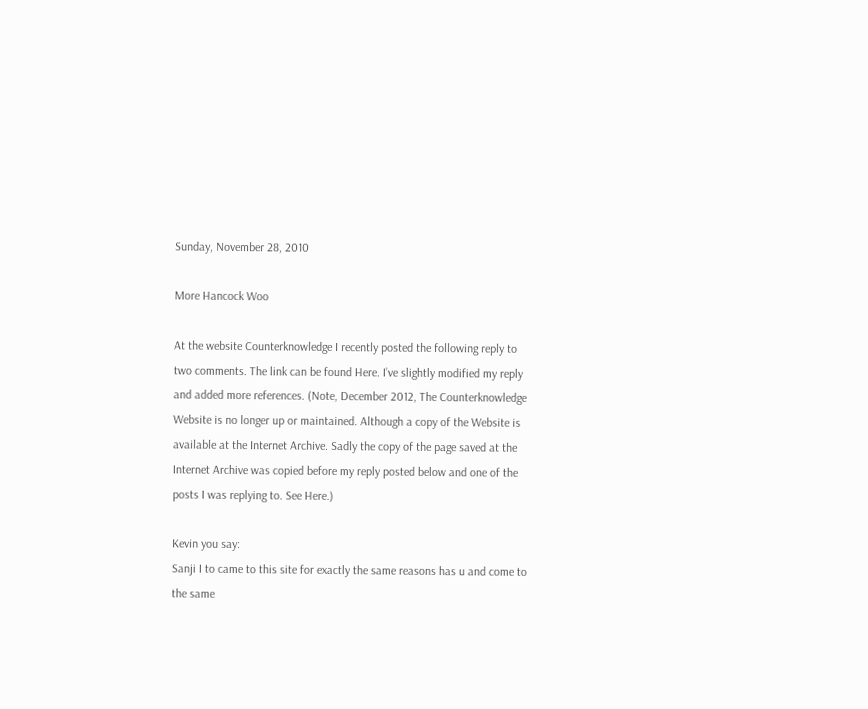Sunday, November 28, 2010

More Hancock Woo

At the website Counterknowledge I recently posted the following reply to two comments. The link can be found Here. I’ve slightly modified my reply and added more references. (Note, December 2012, The Counterknowledge Website is no longer up or maintained. Although a copy of the Website is available at the Internet Archive. Sadly the copy of the page saved at the Internet Archive was copied before my reply posted below and one of the posts I was replying to. See Here.)

Kevin you say:
Sanji I to came to this site for exactly the same reasons has u and come to the same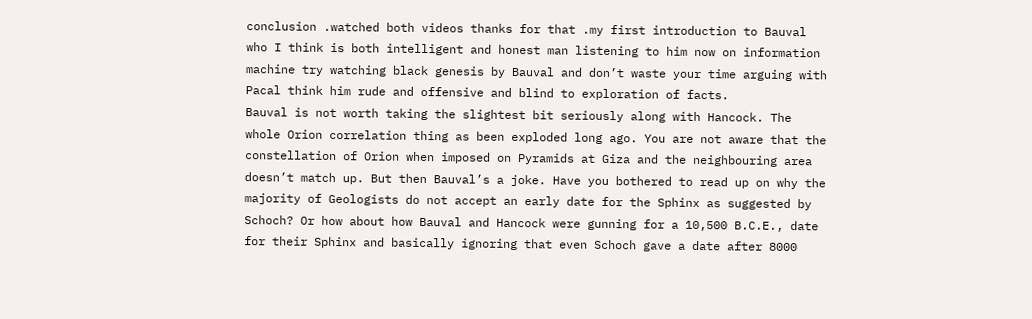conclusion .watched both videos thanks for that .my first introduction to Bauval who I think is both intelligent and honest man listening to him now on information machine try watching black genesis by Bauval and don’t waste your time arguing with Pacal think him rude and offensive and blind to exploration of facts.
Bauval is not worth taking the slightest bit seriously along with Hancock. The whole Orion correlation thing as been exploded long ago. You are not aware that the constellation of Orion when imposed on Pyramids at Giza and the neighbouring area doesn’t match up. But then Bauval’s a joke. Have you bothered to read up on why the majority of Geologists do not accept an early date for the Sphinx as suggested by Schoch? Or how about how Bauval and Hancock were gunning for a 10,500 B.C.E., date for their Sphinx and basically ignoring that even Schoch gave a date after 8000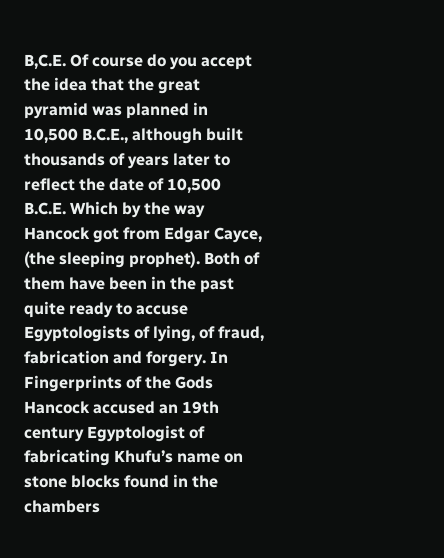B,C.E. Of course do you accept the idea that the great pyramid was planned in 10,500 B.C.E., although built thousands of years later to reflect the date of 10,500 B.C.E. Which by the way Hancock got from Edgar Cayce, (the sleeping prophet). Both of them have been in the past quite ready to accuse Egyptologists of lying, of fraud, fabrication and forgery. In Fingerprints of the Gods Hancock accused an 19th century Egyptologist of fabricating Khufu’s name on stone blocks found in the chambers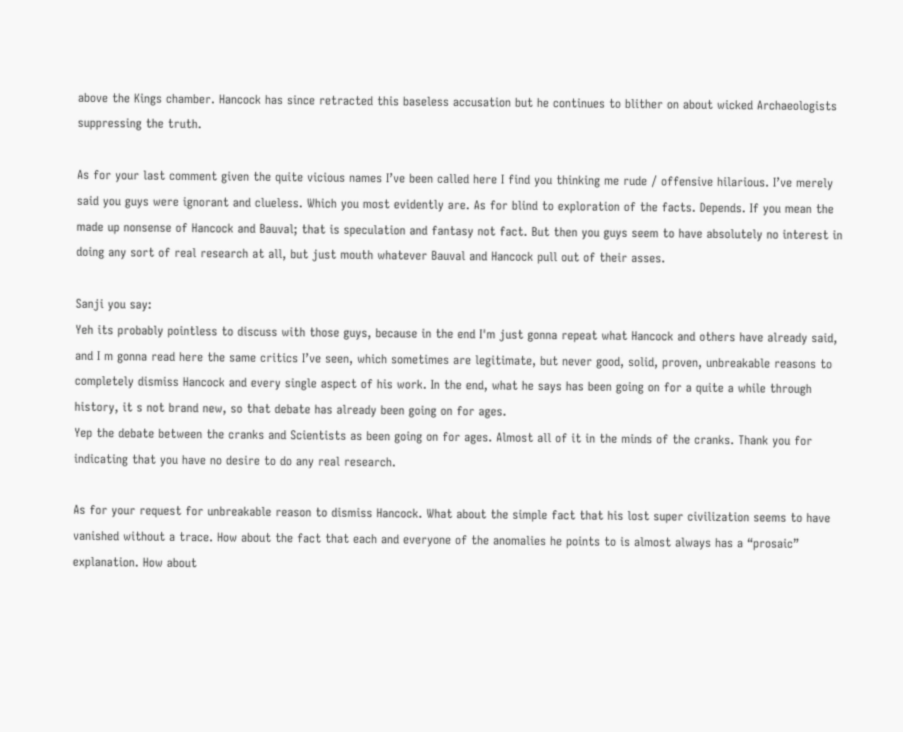above the Kings chamber. Hancock has since retracted this baseless accusation but he continues to blither on about wicked Archaeologists suppressing the truth.

As for your last comment given the quite vicious names I’ve been called here I find you thinking me rude / offensive hilarious. I’ve merely said you guys were ignorant and clueless. Which you most evidently are. As for blind to exploration of the facts. Depends. If you mean the made up nonsense of Hancock and Bauval; that is speculation and fantasy not fact. But then you guys seem to have absolutely no interest in doing any sort of real research at all, but just mouth whatever Bauval and Hancock pull out of their asses.

Sanji you say:
Yeh its probably pointless to discuss with those guys, because in the end I'm just gonna repeat what Hancock and others have already said, and I m gonna read here the same critics I’ve seen, which sometimes are legitimate, but never good, solid, proven, unbreakable reasons to completely dismiss Hancock and every single aspect of his work. In the end, what he says has been going on for a quite a while through history, it s not brand new, so that debate has already been going on for ages.
Yep the debate between the cranks and Scientists as been going on for ages. Almost all of it in the minds of the cranks. Thank you for indicating that you have no desire to do any real research.

As for your request for unbreakable reason to dismiss Hancock. What about the simple fact that his lost super civilization seems to have vanished without a trace. How about the fact that each and everyone of the anomalies he points to is almost always has a “prosaic” explanation. How about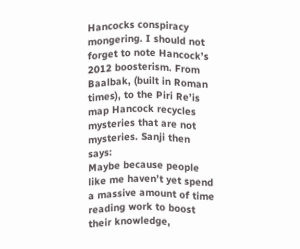Hancocks conspiracy mongering. I should not forget to note Hancock’s 2012 boosterism. From Baalbak, (built in Roman times), to the Piri Re’is map Hancock recycles mysteries that are not mysteries. Sanji then says:
Maybe because people like me haven’t yet spend a massive amount of time reading work to boost their knowledge,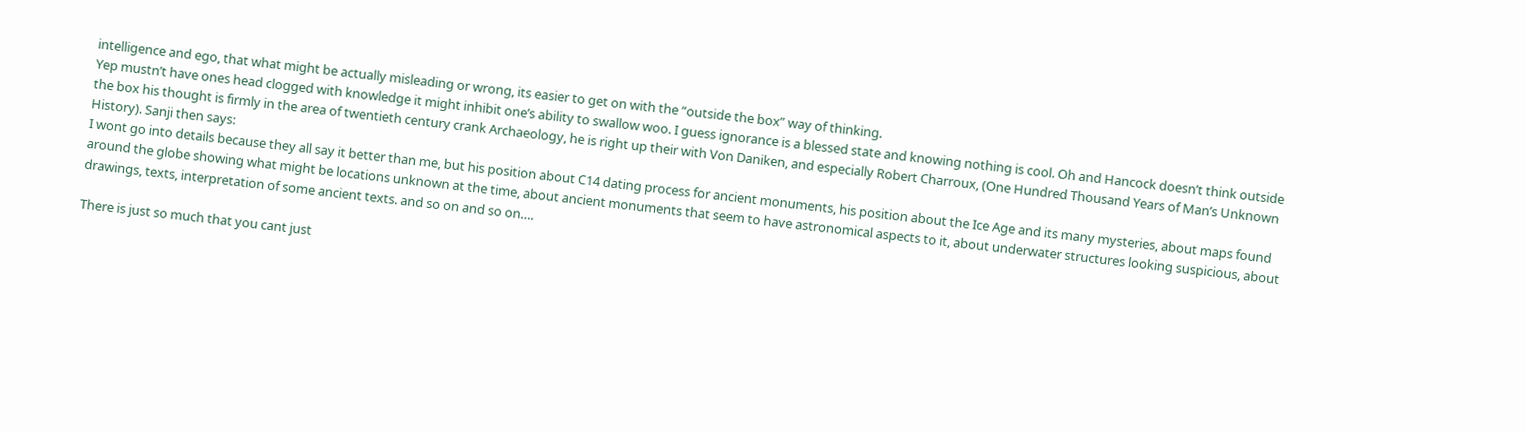intelligence and ego, that what might be actually misleading or wrong, its easier to get on with the “outside the box” way of thinking.
Yep mustn’t have ones head clogged with knowledge it might inhibit one’s ability to swallow woo. I guess ignorance is a blessed state and knowing nothing is cool. Oh and Hancock doesn’t think outside the box his thought is firmly in the area of twentieth century crank Archaeology, he is right up their with Von Daniken, and especially Robert Charroux, (One Hundred Thousand Years of Man’s Unknown History). Sanji then says:
I wont go into details because they all say it better than me, but his position about C14 dating process for ancient monuments, his position about the Ice Age and its many mysteries, about maps found around the globe showing what might be locations unknown at the time, about ancient monuments that seem to have astronomical aspects to it, about underwater structures looking suspicious, about drawings, texts, interpretation of some ancient texts. and so on and so on….

There is just so much that you cant just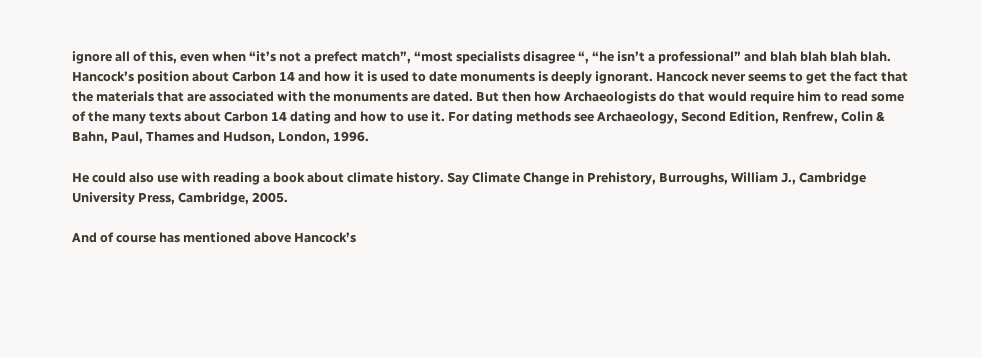ignore all of this, even when “it’s not a prefect match”, “most specialists disagree “, “he isn’t a professional” and blah blah blah blah.
Hancock’s position about Carbon 14 and how it is used to date monuments is deeply ignorant. Hancock never seems to get the fact that the materials that are associated with the monuments are dated. But then how Archaeologists do that would require him to read some of the many texts about Carbon 14 dating and how to use it. For dating methods see Archaeology, Second Edition, Renfrew, Colin & Bahn, Paul, Thames and Hudson, London, 1996.

He could also use with reading a book about climate history. Say Climate Change in Prehistory, Burroughs, William J., Cambridge University Press, Cambridge, 2005.

And of course has mentioned above Hancock’s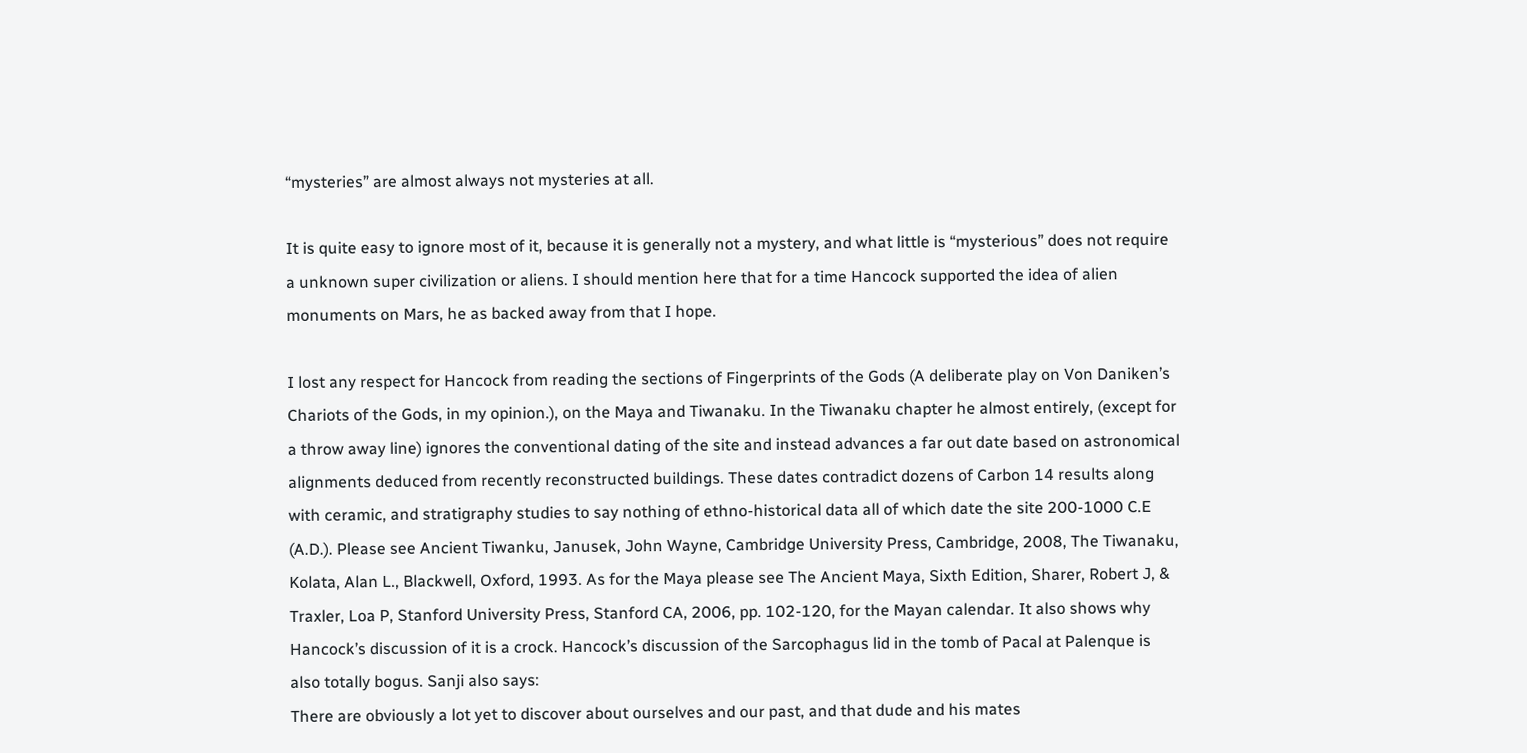“mysteries” are almost always not mysteries at all.

It is quite easy to ignore most of it, because it is generally not a mystery, and what little is “mysterious” does not require a unknown super civilization or aliens. I should mention here that for a time Hancock supported the idea of alien monuments on Mars, he as backed away from that I hope.

I lost any respect for Hancock from reading the sections of Fingerprints of the Gods (A deliberate play on Von Daniken’s Chariots of the Gods, in my opinion.), on the Maya and Tiwanaku. In the Tiwanaku chapter he almost entirely, (except for a throw away line) ignores the conventional dating of the site and instead advances a far out date based on astronomical alignments deduced from recently reconstructed buildings. These dates contradict dozens of Carbon 14 results along with ceramic, and stratigraphy studies to say nothing of ethno-historical data all of which date the site 200-1000 C.E (A.D.). Please see Ancient Tiwanku, Janusek, John Wayne, Cambridge University Press, Cambridge, 2008, The Tiwanaku, Kolata, Alan L., Blackwell, Oxford, 1993. As for the Maya please see The Ancient Maya, Sixth Edition, Sharer, Robert J, & Traxler, Loa P, Stanford University Press, Stanford CA, 2006, pp. 102-120, for the Mayan calendar. It also shows why Hancock’s discussion of it is a crock. Hancock’s discussion of the Sarcophagus lid in the tomb of Pacal at Palenque is also totally bogus. Sanji also says:
There are obviously a lot yet to discover about ourselves and our past, and that dude and his mates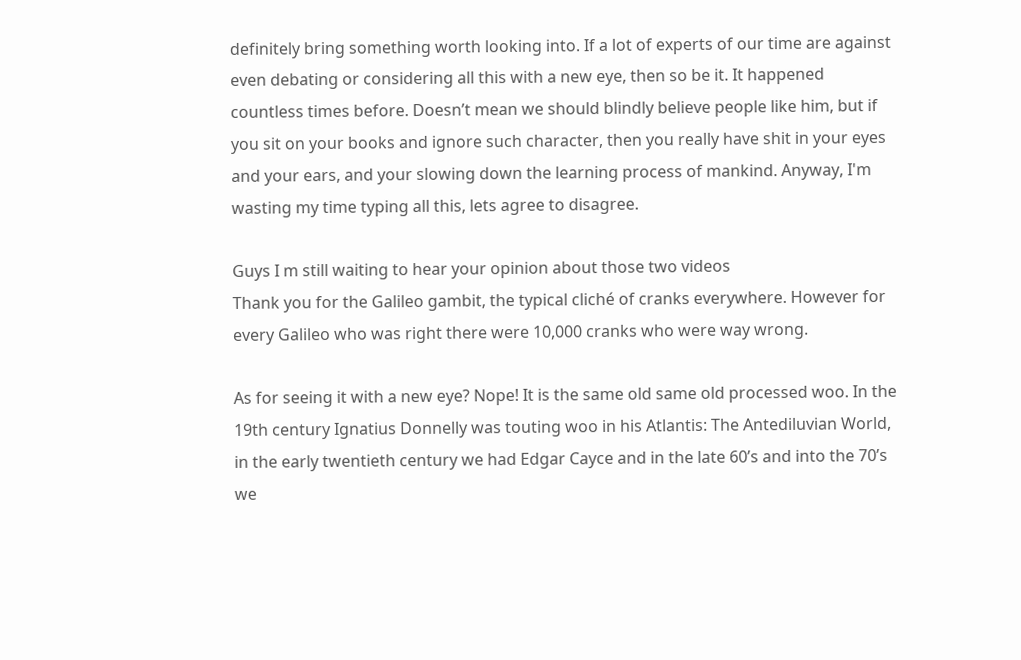definitely bring something worth looking into. If a lot of experts of our time are against even debating or considering all this with a new eye, then so be it. It happened countless times before. Doesn’t mean we should blindly believe people like him, but if you sit on your books and ignore such character, then you really have shit in your eyes and your ears, and your slowing down the learning process of mankind. Anyway, I'm wasting my time typing all this, lets agree to disagree.

Guys I m still waiting to hear your opinion about those two videos
Thank you for the Galileo gambit, the typical cliché of cranks everywhere. However for every Galileo who was right there were 10,000 cranks who were way wrong.

As for seeing it with a new eye? Nope! It is the same old same old processed woo. In the 19th century Ignatius Donnelly was touting woo in his Atlantis: The Antediluvian World, in the early twentieth century we had Edgar Cayce and in the late 60’s and into the 70’s we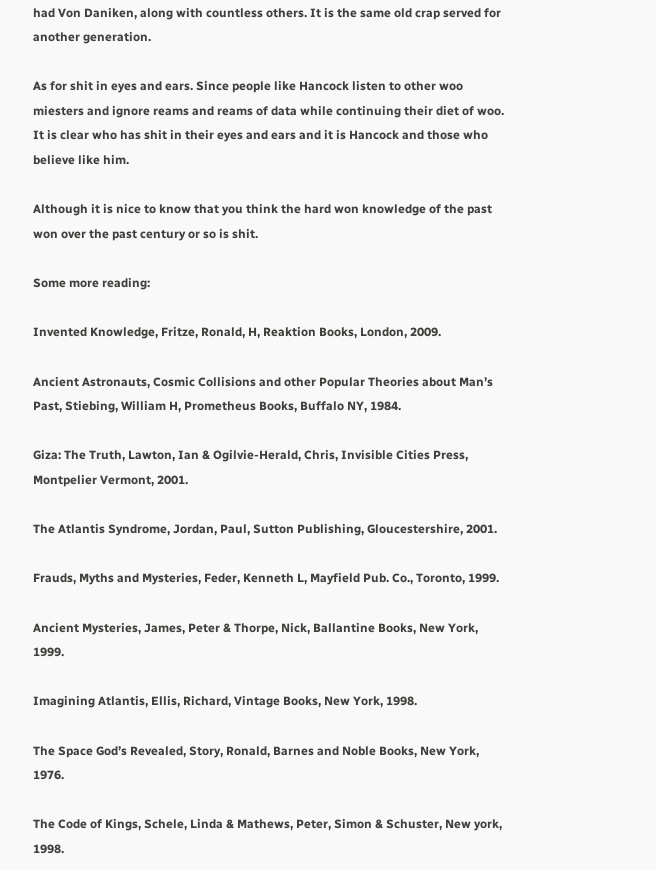had Von Daniken, along with countless others. It is the same old crap served for another generation.

As for shit in eyes and ears. Since people like Hancock listen to other woo miesters and ignore reams and reams of data while continuing their diet of woo. It is clear who has shit in their eyes and ears and it is Hancock and those who believe like him.

Although it is nice to know that you think the hard won knowledge of the past won over the past century or so is shit.

Some more reading:

Invented Knowledge, Fritze, Ronald, H, Reaktion Books, London, 2009.

Ancient Astronauts, Cosmic Collisions and other Popular Theories about Man’s Past, Stiebing, William H, Prometheus Books, Buffalo NY, 1984.

Giza: The Truth, Lawton, Ian & Ogilvie-Herald, Chris, Invisible Cities Press, Montpelier Vermont, 2001.

The Atlantis Syndrome, Jordan, Paul, Sutton Publishing, Gloucestershire, 2001.

Frauds, Myths and Mysteries, Feder, Kenneth L, Mayfield Pub. Co., Toronto, 1999.

Ancient Mysteries, James, Peter & Thorpe, Nick, Ballantine Books, New York, 1999.

Imagining Atlantis, Ellis, Richard, Vintage Books, New York, 1998.

The Space God’s Revealed, Story, Ronald, Barnes and Noble Books, New York, 1976.

The Code of Kings, Schele, Linda & Mathews, Peter, Simon & Schuster, New york, 1998.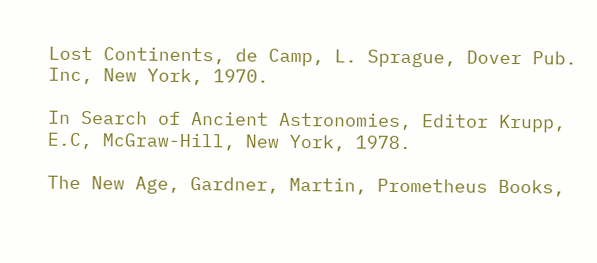Lost Continents, de Camp, L. Sprague, Dover Pub. Inc, New York, 1970.

In Search of Ancient Astronomies, Editor Krupp, E.C, McGraw-Hill, New York, 1978.

The New Age, Gardner, Martin, Prometheus Books,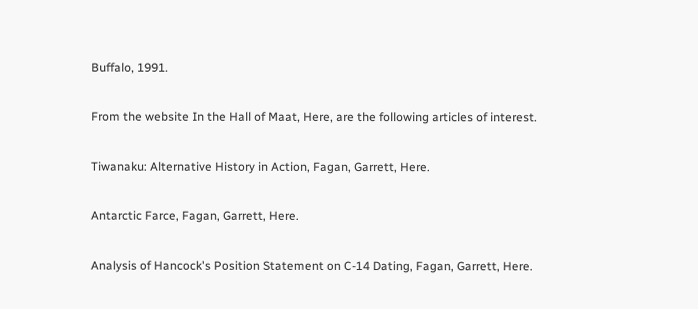Buffalo, 1991.

From the website In the Hall of Maat, Here, are the following articles of interest.

Tiwanaku: Alternative History in Action, Fagan, Garrett, Here.

Antarctic Farce, Fagan, Garrett, Here.

Analysis of Hancock's Position Statement on C-14 Dating, Fagan, Garrett, Here.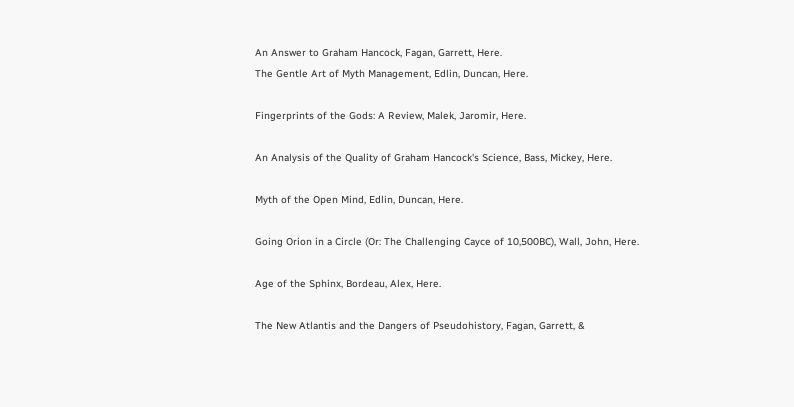An Answer to Graham Hancock, Fagan, Garrett, Here.
The Gentle Art of Myth Management, Edlin, Duncan, Here.

Fingerprints of the Gods: A Review, Malek, Jaromir, Here.

An Analysis of the Quality of Graham Hancock's Science, Bass, Mickey, Here.

Myth of the Open Mind, Edlin, Duncan, Here.

Going Orion in a Circle (Or: The Challenging Cayce of 10,500BC), Wall, John, Here.

Age of the Sphinx, Bordeau, Alex, Here.

The New Atlantis and the Dangers of Pseudohistory, Fagan, Garrett, &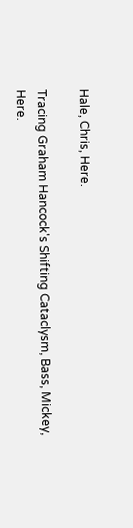Hale, Chris, Here.

Tracing Graham Hancock's Shifting Cataclysm, Bass, Mickey, Here.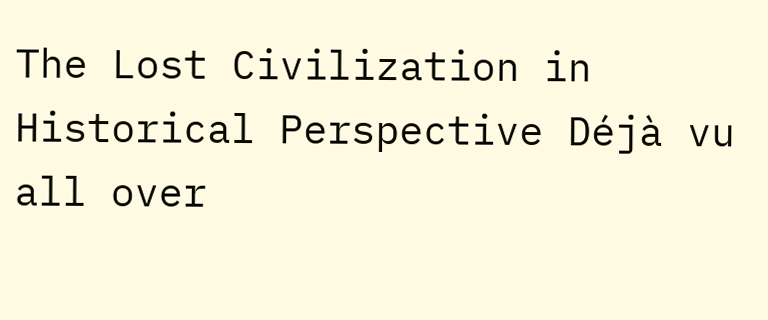The Lost Civilization in Historical Perspective Déjà vu all over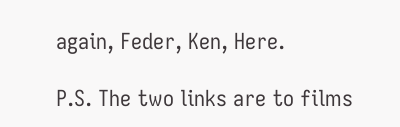again, Feder, Ken, Here.

P.S. The two links are to films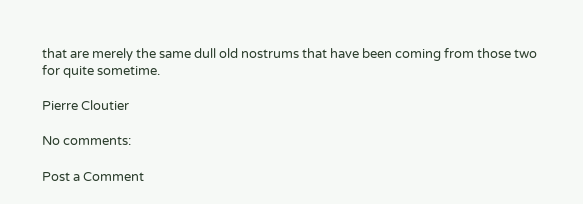that are merely the same dull old nostrums that have been coming from those two for quite sometime.

Pierre Cloutier

No comments:

Post a Comment